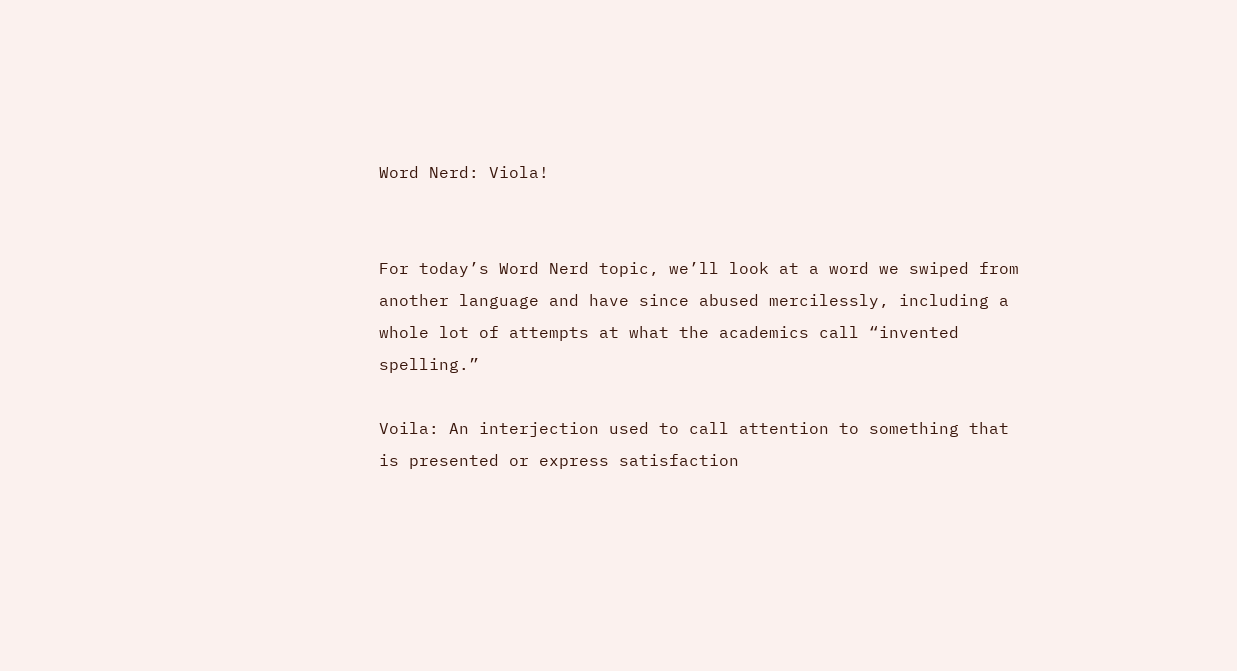Word Nerd: Viola!


For today’s Word Nerd topic, we’ll look at a word we swiped from another language and have since abused mercilessly, including a whole lot of attempts at what the academics call “invented spelling.”

Voila: An interjection used to call attention to something that is presented or express satisfaction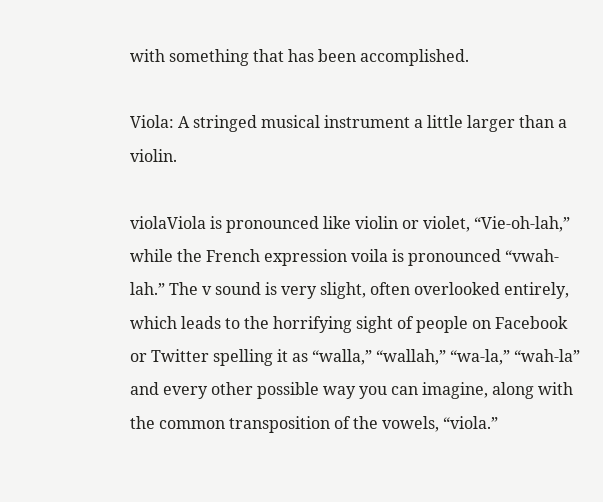with something that has been accomplished.

Viola: A stringed musical instrument a little larger than a violin.

violaViola is pronounced like violin or violet, “Vie-oh-lah,” while the French expression voila is pronounced “vwah-lah.” The v sound is very slight, often overlooked entirely, which leads to the horrifying sight of people on Facebook or Twitter spelling it as “walla,” “wallah,” “wa-la,” “wah-la” and every other possible way you can imagine, along with the common transposition of the vowels, “viola.”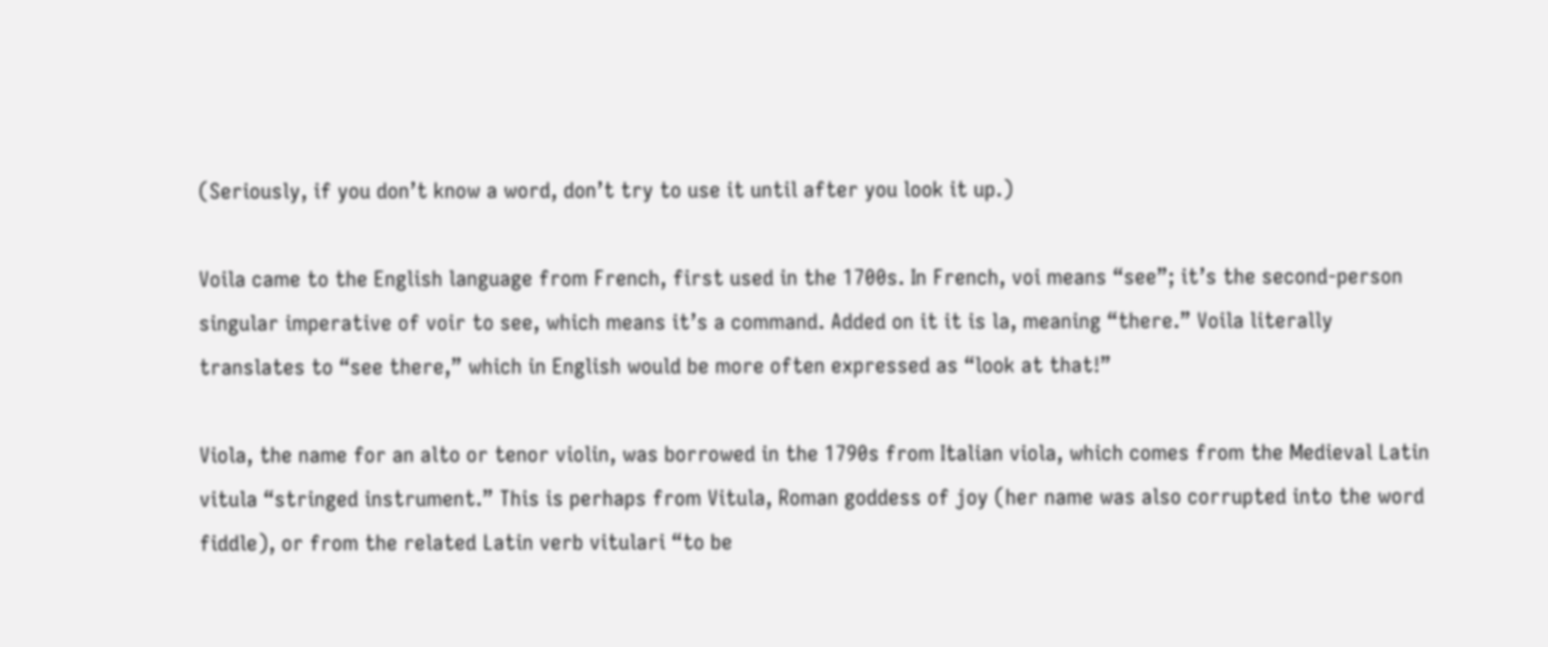(Seriously, if you don’t know a word, don’t try to use it until after you look it up.)

Voila came to the English language from French, first used in the 1700s. In French, voi means “see”; it’s the second-person singular imperative of voir to see, which means it’s a command. Added on it it is la, meaning “there.” Voila literally translates to “see there,” which in English would be more often expressed as “look at that!”

Viola, the name for an alto or tenor violin, was borrowed in the 1790s from Italian viola, which comes from the Medieval Latin vitula “stringed instrument.” This is perhaps from Vitula, Roman goddess of joy (her name was also corrupted into the word fiddle), or from the related Latin verb vitulari “to be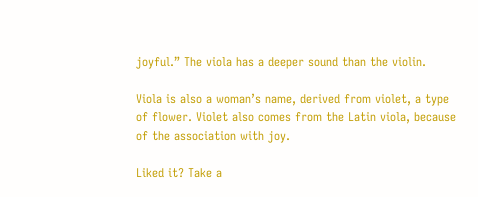joyful.” The viola has a deeper sound than the violin.

Viola is also a woman’s name, derived from violet, a type of flower. Violet also comes from the Latin viola, because of the association with joy.

Liked it? Take a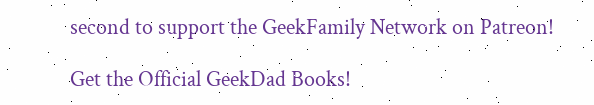second to support the GeekFamily Network on Patreon!

Get the Official GeekDad Books!